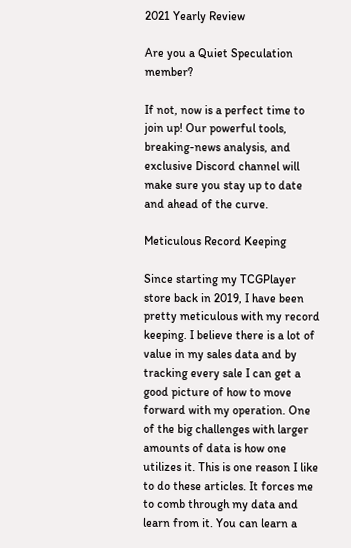2021 Yearly Review

Are you a Quiet Speculation member?

If not, now is a perfect time to join up! Our powerful tools, breaking-news analysis, and exclusive Discord channel will make sure you stay up to date and ahead of the curve.

Meticulous Record Keeping

Since starting my TCGPlayer store back in 2019, I have been pretty meticulous with my record keeping. I believe there is a lot of value in my sales data and by tracking every sale I can get a good picture of how to move forward with my operation. One of the big challenges with larger amounts of data is how one utilizes it. This is one reason I like to do these articles. It forces me to comb through my data and learn from it. You can learn a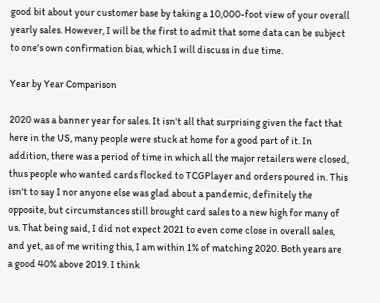good bit about your customer base by taking a 10,000-foot view of your overall yearly sales. However, I will be the first to admit that some data can be subject to one's own confirmation bias, which I will discuss in due time.

Year by Year Comparison

2020 was a banner year for sales. It isn't all that surprising given the fact that here in the US, many people were stuck at home for a good part of it. In addition, there was a period of time in which all the major retailers were closed, thus people who wanted cards flocked to TCGPlayer and orders poured in. This isn't to say I nor anyone else was glad about a pandemic, definitely the opposite, but circumstances still brought card sales to a new high for many of us. That being said, I did not expect 2021 to even come close in overall sales, and yet, as of me writing this, I am within 1% of matching 2020. Both years are a good 40% above 2019. I think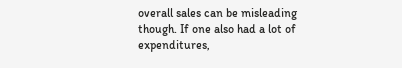overall sales can be misleading though. If one also had a lot of expenditures,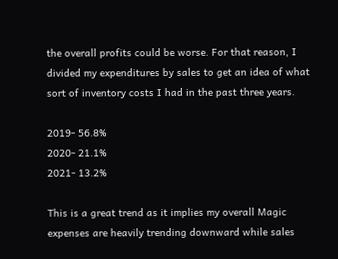the overall profits could be worse. For that reason, I divided my expenditures by sales to get an idea of what sort of inventory costs I had in the past three years.

2019- 56.8%
2020- 21.1%
2021- 13.2%

This is a great trend as it implies my overall Magic expenses are heavily trending downward while sales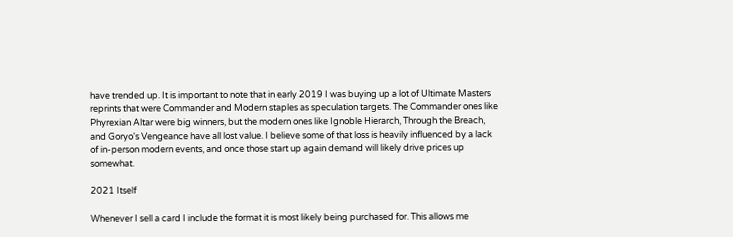have trended up. It is important to note that in early 2019 I was buying up a lot of Ultimate Masters reprints that were Commander and Modern staples as speculation targets. The Commander ones like Phyrexian Altar were big winners, but the modern ones like Ignoble Hierarch, Through the Breach, and Goryo's Vengeance have all lost value. I believe some of that loss is heavily influenced by a lack of in-person modern events, and once those start up again demand will likely drive prices up somewhat.

2021 Itself

Whenever I sell a card I include the format it is most likely being purchased for. This allows me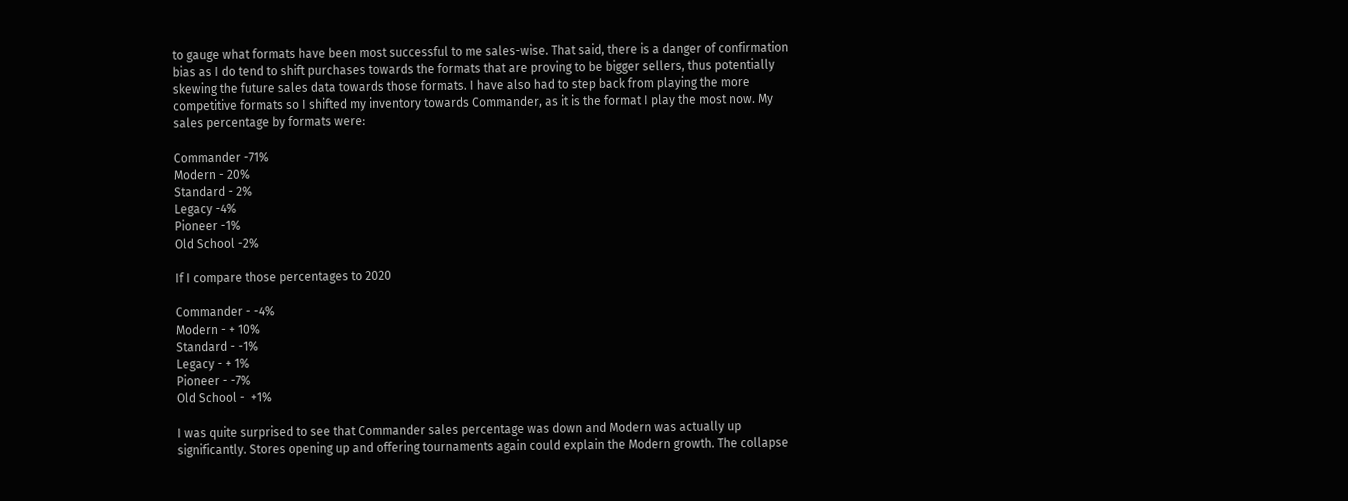to gauge what formats have been most successful to me sales-wise. That said, there is a danger of confirmation bias as I do tend to shift purchases towards the formats that are proving to be bigger sellers, thus potentially skewing the future sales data towards those formats. I have also had to step back from playing the more competitive formats so I shifted my inventory towards Commander, as it is the format I play the most now. My sales percentage by formats were:

Commander -71%
Modern - 20%
Standard - 2%
Legacy -4%
Pioneer -1%
Old School -2%

If I compare those percentages to 2020

Commander - -4%
Modern - + 10%
Standard - -1%
Legacy - + 1%
Pioneer - -7%
Old School -  +1%

I was quite surprised to see that Commander sales percentage was down and Modern was actually up significantly. Stores opening up and offering tournaments again could explain the Modern growth. The collapse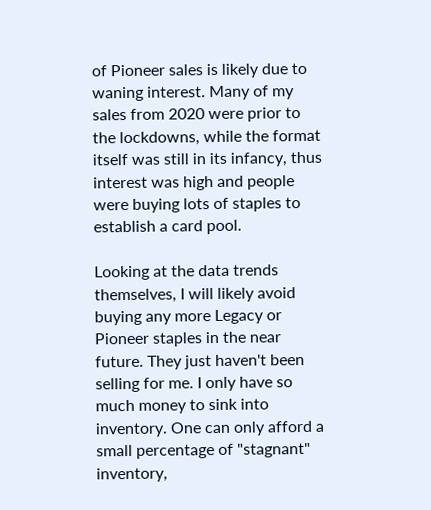of Pioneer sales is likely due to waning interest. Many of my sales from 2020 were prior to the lockdowns, while the format itself was still in its infancy, thus interest was high and people were buying lots of staples to establish a card pool.

Looking at the data trends themselves, I will likely avoid buying any more Legacy or Pioneer staples in the near future. They just haven't been selling for me. I only have so much money to sink into inventory. One can only afford a small percentage of "stagnant" inventory,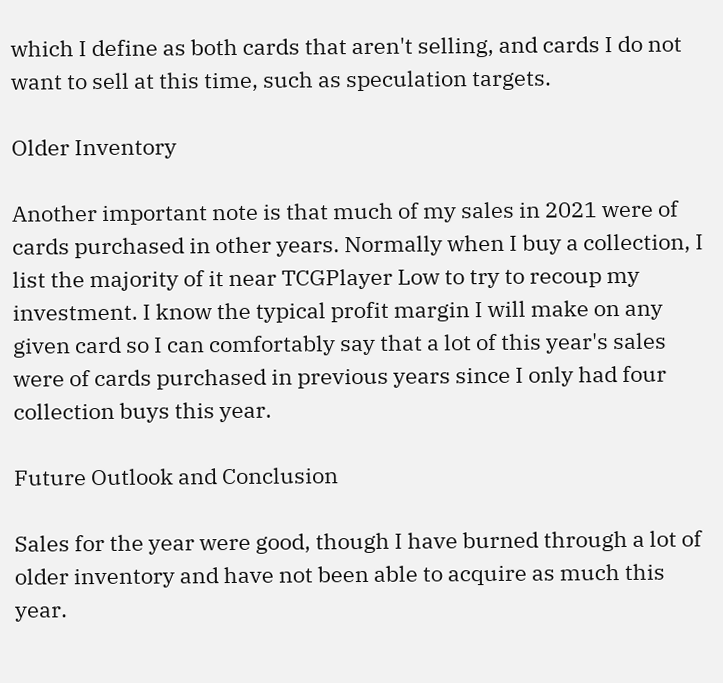which I define as both cards that aren't selling, and cards I do not want to sell at this time, such as speculation targets.

Older Inventory

Another important note is that much of my sales in 2021 were of cards purchased in other years. Normally when I buy a collection, I list the majority of it near TCGPlayer Low to try to recoup my investment. I know the typical profit margin I will make on any given card so I can comfortably say that a lot of this year's sales were of cards purchased in previous years since I only had four collection buys this year.

Future Outlook and Conclusion

Sales for the year were good, though I have burned through a lot of older inventory and have not been able to acquire as much this year.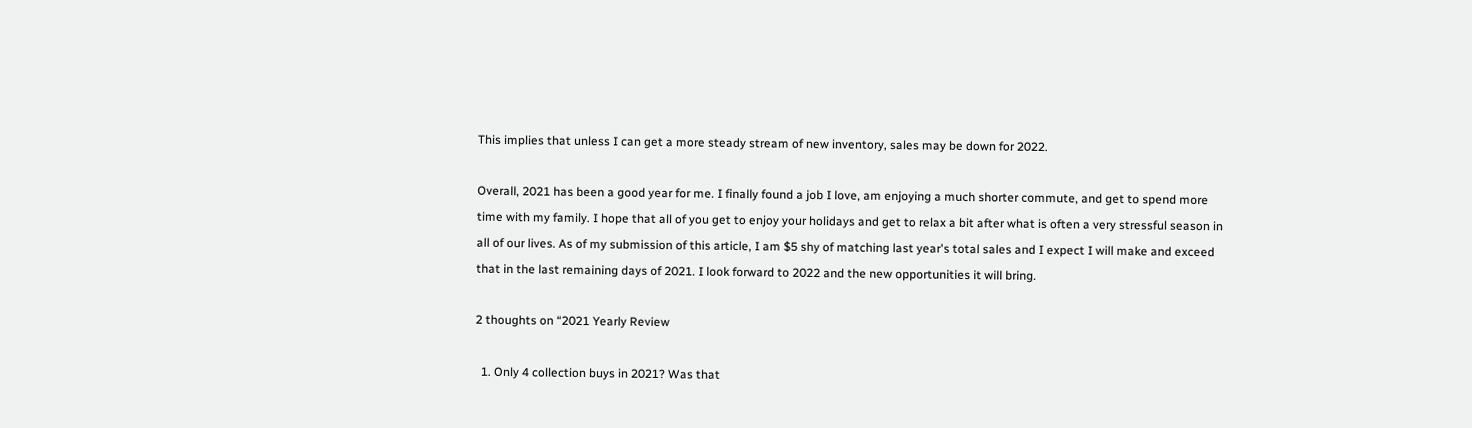This implies that unless I can get a more steady stream of new inventory, sales may be down for 2022.

Overall, 2021 has been a good year for me. I finally found a job I love, am enjoying a much shorter commute, and get to spend more time with my family. I hope that all of you get to enjoy your holidays and get to relax a bit after what is often a very stressful season in all of our lives. As of my submission of this article, I am $5 shy of matching last year's total sales and I expect I will make and exceed that in the last remaining days of 2021. I look forward to 2022 and the new opportunities it will bring.

2 thoughts on “2021 Yearly Review

  1. Only 4 collection buys in 2021? Was that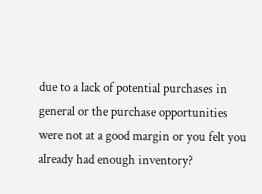due to a lack of potential purchases in general or the purchase opportunities were not at a good margin or you felt you already had enough inventory?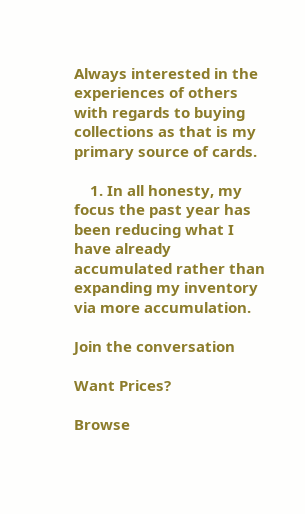Always interested in the experiences of others with regards to buying collections as that is my primary source of cards.

    1. In all honesty, my focus the past year has been reducing what I have already accumulated rather than expanding my inventory via more accumulation.

Join the conversation

Want Prices?

Browse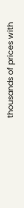thousands of prices with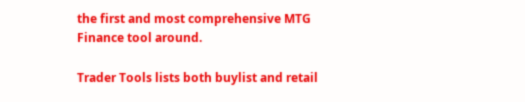the first and most comprehensive MTG Finance tool around.

Trader Tools lists both buylist and retail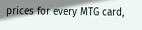prices for every MTG card,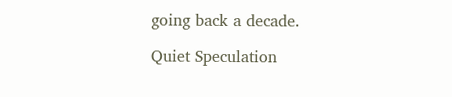going back a decade.

Quiet Speculation